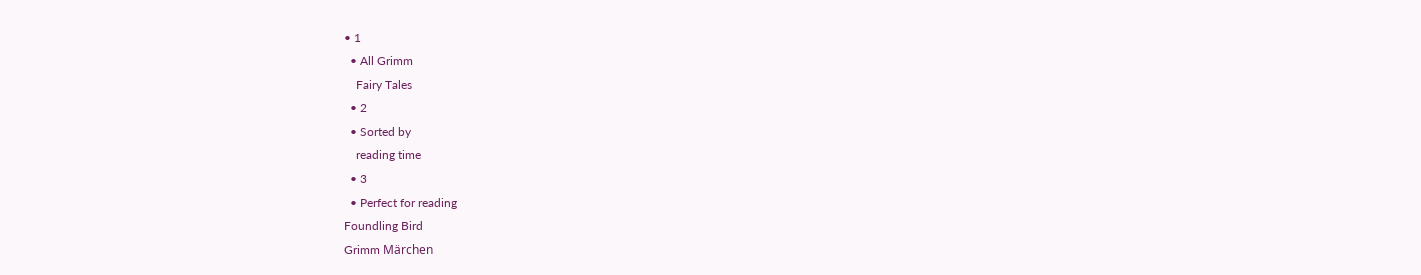• 1
  • All Grimm
    Fairy Tales
  • 2
  • Sorted by
    reading time
  • 3
  • Perfect for reading
Foundling Bird
Grimm Märchen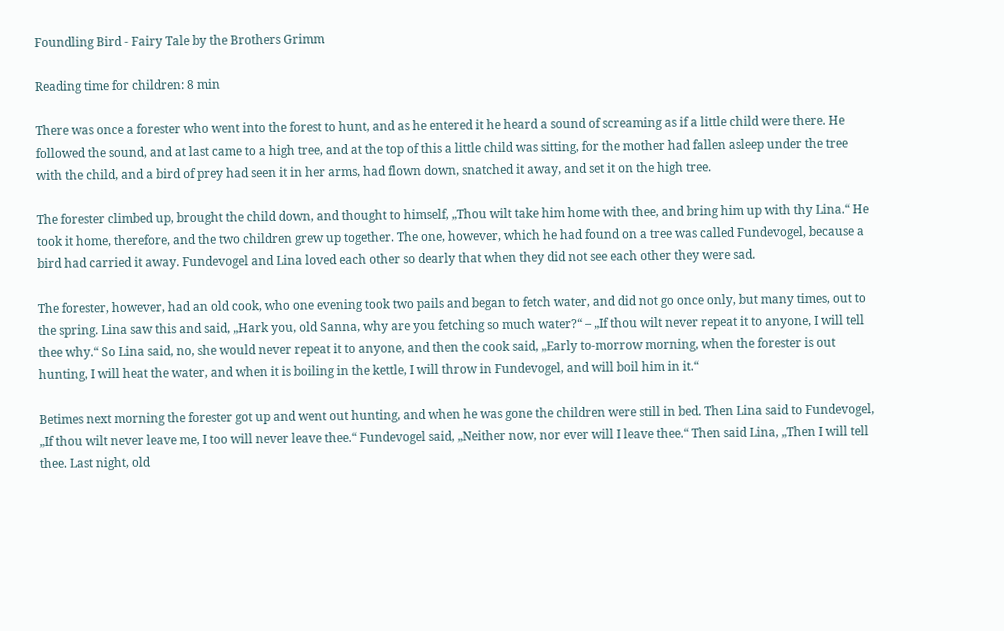Foundling Bird - Fairy Tale by the Brothers Grimm

Reading time for children: 8 min

There was once a forester who went into the forest to hunt, and as he entered it he heard a sound of screaming as if a little child were there. He followed the sound, and at last came to a high tree, and at the top of this a little child was sitting, for the mother had fallen asleep under the tree with the child, and a bird of prey had seen it in her arms, had flown down, snatched it away, and set it on the high tree.

The forester climbed up, brought the child down, and thought to himself, „Thou wilt take him home with thee, and bring him up with thy Lina.“ He took it home, therefore, and the two children grew up together. The one, however, which he had found on a tree was called Fundevogel, because a bird had carried it away. Fundevogel and Lina loved each other so dearly that when they did not see each other they were sad.

The forester, however, had an old cook, who one evening took two pails and began to fetch water, and did not go once only, but many times, out to the spring. Lina saw this and said, „Hark you, old Sanna, why are you fetching so much water?“ – „If thou wilt never repeat it to anyone, I will tell thee why.“ So Lina said, no, she would never repeat it to anyone, and then the cook said, „Early to-morrow morning, when the forester is out hunting, I will heat the water, and when it is boiling in the kettle, I will throw in Fundevogel, and will boil him in it.“

Betimes next morning the forester got up and went out hunting, and when he was gone the children were still in bed. Then Lina said to Fundevogel, „If thou wilt never leave me, I too will never leave thee.“ Fundevogel said, „Neither now, nor ever will I leave thee.“ Then said Lina, „Then I will tell thee. Last night, old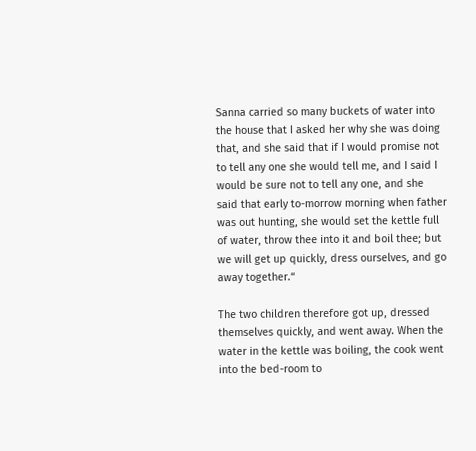Sanna carried so many buckets of water into the house that I asked her why she was doing that, and she said that if I would promise not to tell any one she would tell me, and I said I would be sure not to tell any one, and she said that early to-morrow morning when father was out hunting, she would set the kettle full of water, throw thee into it and boil thee; but we will get up quickly, dress ourselves, and go away together.“

The two children therefore got up, dressed themselves quickly, and went away. When the water in the kettle was boiling, the cook went into the bed-room to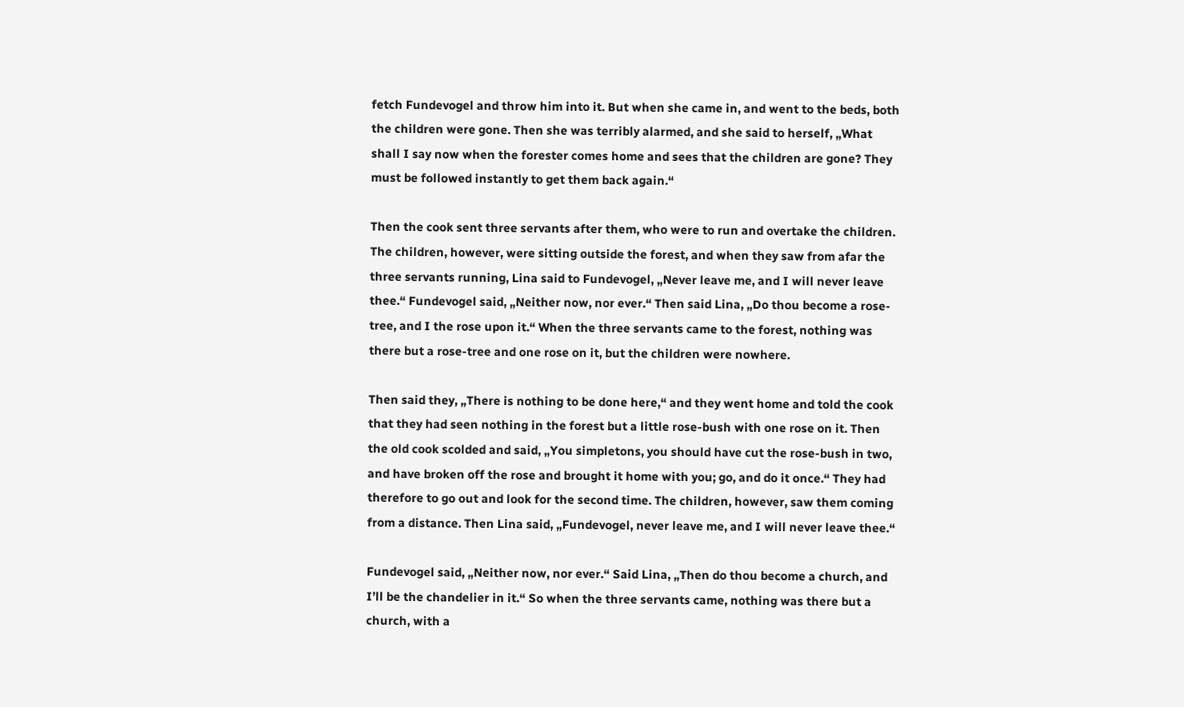fetch Fundevogel and throw him into it. But when she came in, and went to the beds, both the children were gone. Then she was terribly alarmed, and she said to herself, „What shall I say now when the forester comes home and sees that the children are gone? They must be followed instantly to get them back again.“

Then the cook sent three servants after them, who were to run and overtake the children. The children, however, were sitting outside the forest, and when they saw from afar the three servants running, Lina said to Fundevogel, „Never leave me, and I will never leave thee.“ Fundevogel said, „Neither now, nor ever.“ Then said Lina, „Do thou become a rose-tree, and I the rose upon it.“ When the three servants came to the forest, nothing was there but a rose-tree and one rose on it, but the children were nowhere.

Then said they, „There is nothing to be done here,“ and they went home and told the cook that they had seen nothing in the forest but a little rose-bush with one rose on it. Then the old cook scolded and said, „You simpletons, you should have cut the rose-bush in two, and have broken off the rose and brought it home with you; go, and do it once.“ They had therefore to go out and look for the second time. The children, however, saw them coming from a distance. Then Lina said, „Fundevogel, never leave me, and I will never leave thee.“

Fundevogel said, „Neither now, nor ever.“ Said Lina, „Then do thou become a church, and I’ll be the chandelier in it.“ So when the three servants came, nothing was there but a church, with a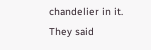chandelier in it. They said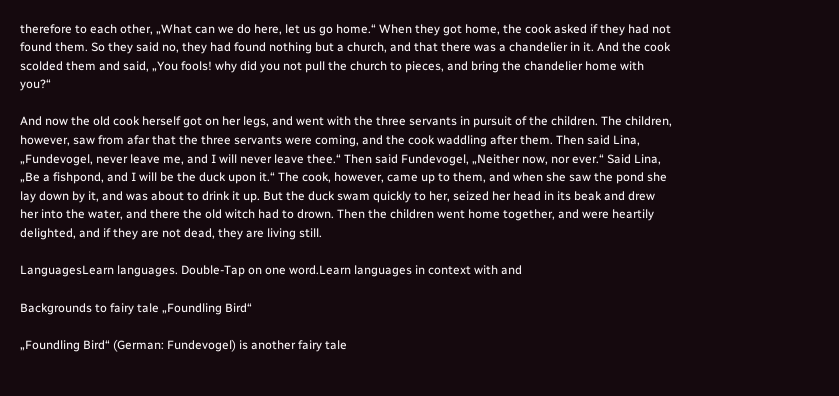therefore to each other, „What can we do here, let us go home.“ When they got home, the cook asked if they had not found them. So they said no, they had found nothing but a church, and that there was a chandelier in it. And the cook scolded them and said, „You fools! why did you not pull the church to pieces, and bring the chandelier home with you?“

And now the old cook herself got on her legs, and went with the three servants in pursuit of the children. The children, however, saw from afar that the three servants were coming, and the cook waddling after them. Then said Lina, „Fundevogel, never leave me, and I will never leave thee.“ Then said Fundevogel, „Neither now, nor ever.“ Said Lina, „Be a fishpond, and I will be the duck upon it.“ The cook, however, came up to them, and when she saw the pond she lay down by it, and was about to drink it up. But the duck swam quickly to her, seized her head in its beak and drew her into the water, and there the old witch had to drown. Then the children went home together, and were heartily delighted, and if they are not dead, they are living still.

LanguagesLearn languages. Double-Tap on one word.Learn languages in context with and

Backgrounds to fairy tale „Foundling Bird“

„Foundling Bird“ (German: Fundevogel) is another fairy tale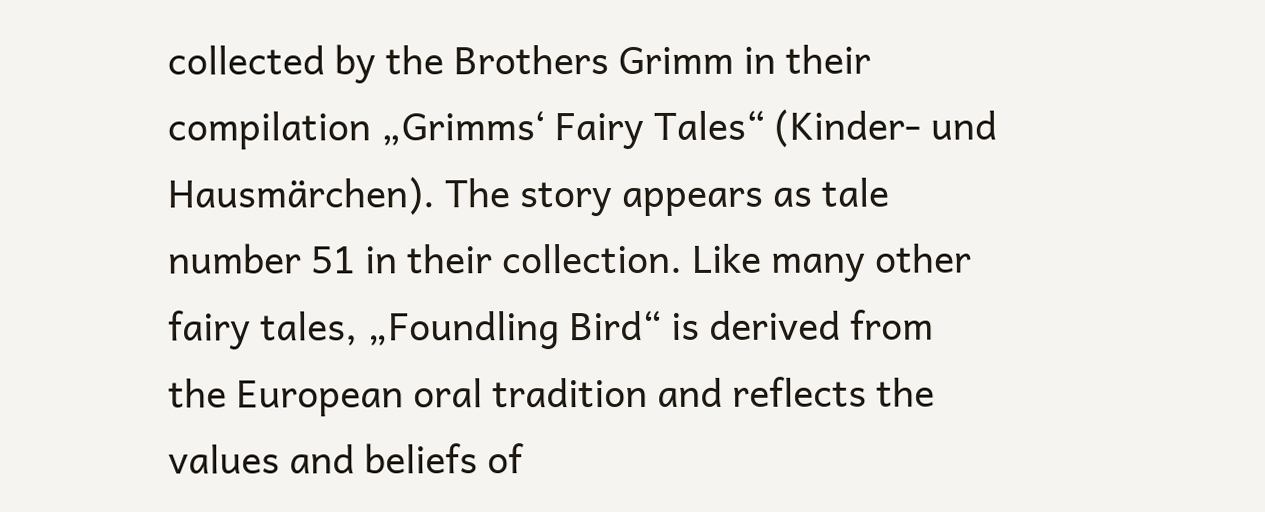collected by the Brothers Grimm in their compilation „Grimms‘ Fairy Tales“ (Kinder- und Hausmärchen). The story appears as tale number 51 in their collection. Like many other fairy tales, „Foundling Bird“ is derived from the European oral tradition and reflects the values and beliefs of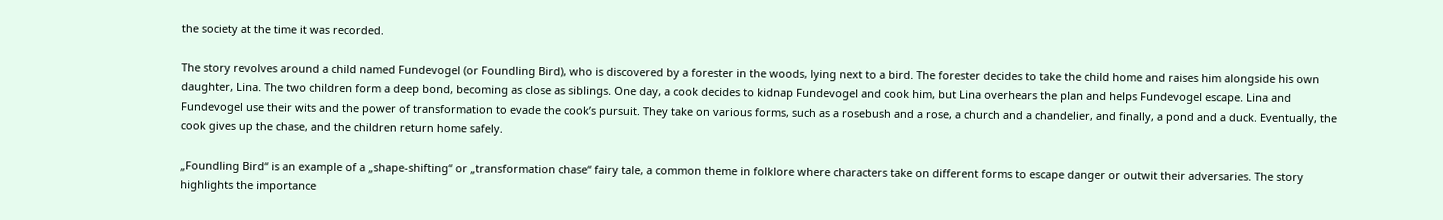the society at the time it was recorded.

The story revolves around a child named Fundevogel (or Foundling Bird), who is discovered by a forester in the woods, lying next to a bird. The forester decides to take the child home and raises him alongside his own daughter, Lina. The two children form a deep bond, becoming as close as siblings. One day, a cook decides to kidnap Fundevogel and cook him, but Lina overhears the plan and helps Fundevogel escape. Lina and Fundevogel use their wits and the power of transformation to evade the cook’s pursuit. They take on various forms, such as a rosebush and a rose, a church and a chandelier, and finally, a pond and a duck. Eventually, the cook gives up the chase, and the children return home safely.

„Foundling Bird“ is an example of a „shape-shifting“ or „transformation chase“ fairy tale, a common theme in folklore where characters take on different forms to escape danger or outwit their adversaries. The story highlights the importance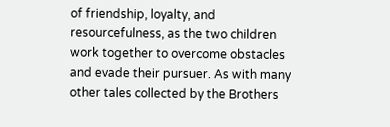of friendship, loyalty, and resourcefulness, as the two children work together to overcome obstacles and evade their pursuer. As with many other tales collected by the Brothers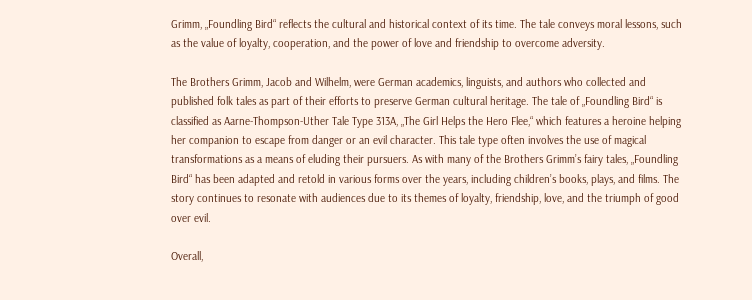Grimm, „Foundling Bird“ reflects the cultural and historical context of its time. The tale conveys moral lessons, such as the value of loyalty, cooperation, and the power of love and friendship to overcome adversity.

The Brothers Grimm, Jacob and Wilhelm, were German academics, linguists, and authors who collected and published folk tales as part of their efforts to preserve German cultural heritage. The tale of „Foundling Bird“ is classified as Aarne-Thompson-Uther Tale Type 313A, „The Girl Helps the Hero Flee,“ which features a heroine helping her companion to escape from danger or an evil character. This tale type often involves the use of magical transformations as a means of eluding their pursuers. As with many of the Brothers Grimm’s fairy tales, „Foundling Bird“ has been adapted and retold in various forms over the years, including children’s books, plays, and films. The story continues to resonate with audiences due to its themes of loyalty, friendship, love, and the triumph of good over evil.

Overall,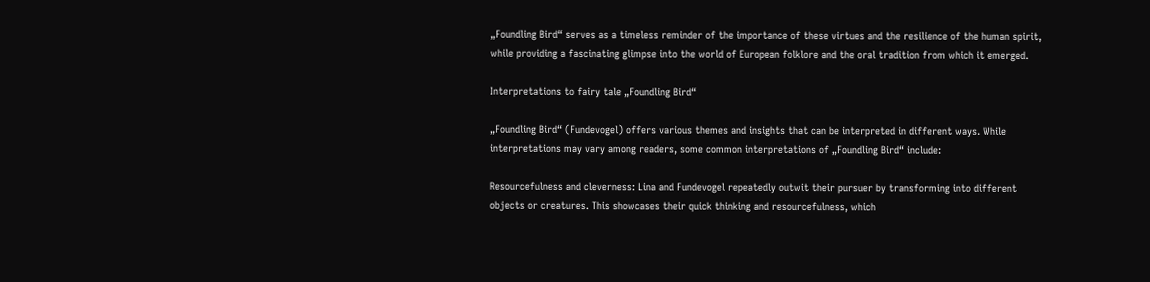„Foundling Bird“ serves as a timeless reminder of the importance of these virtues and the resilience of the human spirit, while providing a fascinating glimpse into the world of European folklore and the oral tradition from which it emerged.

Interpretations to fairy tale „Foundling Bird“

„Foundling Bird“ (Fundevogel) offers various themes and insights that can be interpreted in different ways. While interpretations may vary among readers, some common interpretations of „Foundling Bird“ include:

Resourcefulness and cleverness: Lina and Fundevogel repeatedly outwit their pursuer by transforming into different objects or creatures. This showcases their quick thinking and resourcefulness, which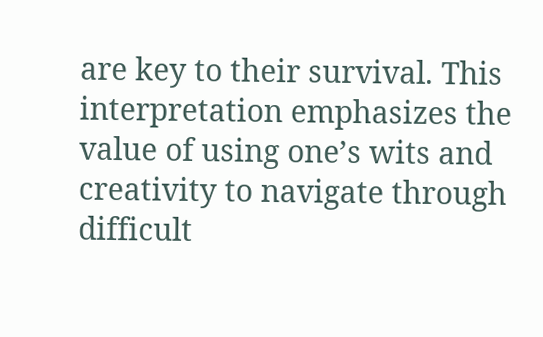are key to their survival. This interpretation emphasizes the value of using one’s wits and creativity to navigate through difficult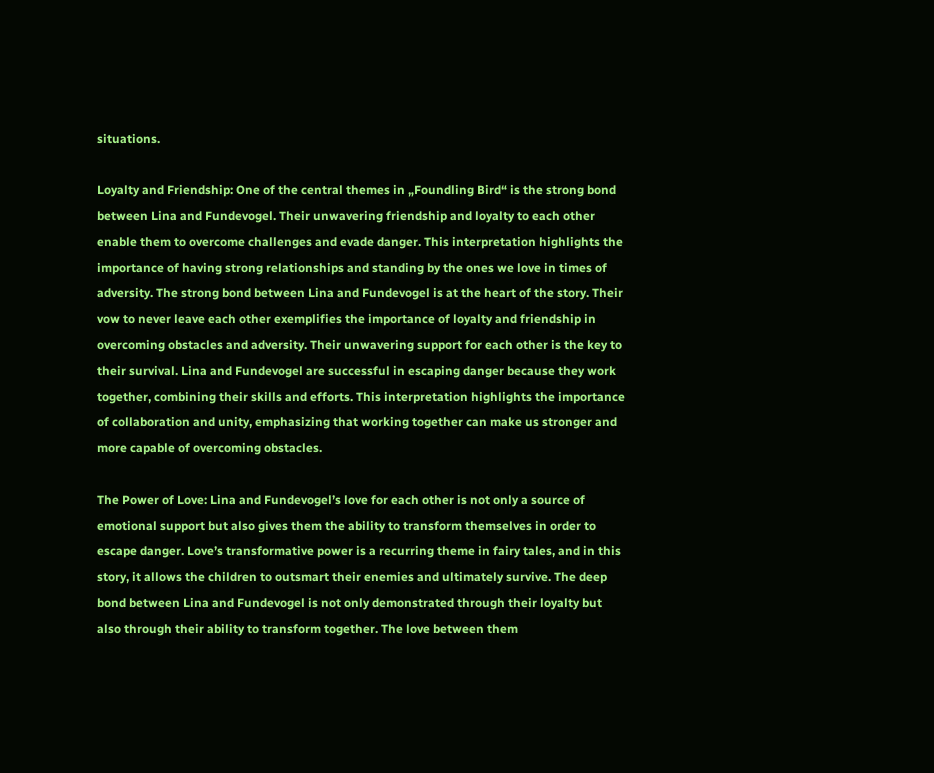situations.

Loyalty and Friendship: One of the central themes in „Foundling Bird“ is the strong bond between Lina and Fundevogel. Their unwavering friendship and loyalty to each other enable them to overcome challenges and evade danger. This interpretation highlights the importance of having strong relationships and standing by the ones we love in times of adversity. The strong bond between Lina and Fundevogel is at the heart of the story. Their vow to never leave each other exemplifies the importance of loyalty and friendship in overcoming obstacles and adversity. Their unwavering support for each other is the key to their survival. Lina and Fundevogel are successful in escaping danger because they work together, combining their skills and efforts. This interpretation highlights the importance of collaboration and unity, emphasizing that working together can make us stronger and more capable of overcoming obstacles.

The Power of Love: Lina and Fundevogel’s love for each other is not only a source of emotional support but also gives them the ability to transform themselves in order to escape danger. Love’s transformative power is a recurring theme in fairy tales, and in this story, it allows the children to outsmart their enemies and ultimately survive. The deep bond between Lina and Fundevogel is not only demonstrated through their loyalty but also through their ability to transform together. The love between them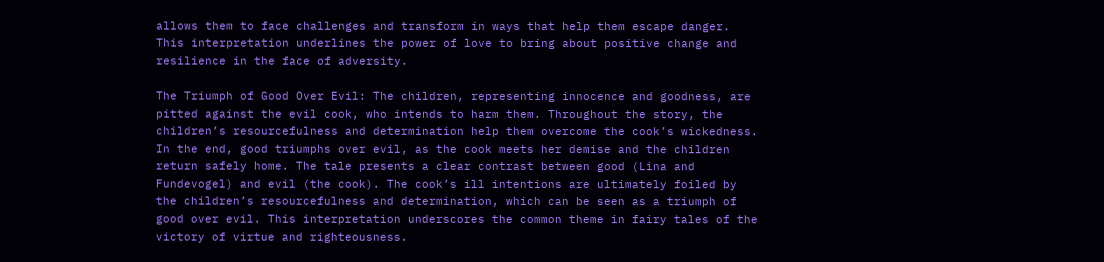allows them to face challenges and transform in ways that help them escape danger. This interpretation underlines the power of love to bring about positive change and resilience in the face of adversity.

The Triumph of Good Over Evil: The children, representing innocence and goodness, are pitted against the evil cook, who intends to harm them. Throughout the story, the children’s resourcefulness and determination help them overcome the cook’s wickedness. In the end, good triumphs over evil, as the cook meets her demise and the children return safely home. The tale presents a clear contrast between good (Lina and Fundevogel) and evil (the cook). The cook’s ill intentions are ultimately foiled by the children’s resourcefulness and determination, which can be seen as a triumph of good over evil. This interpretation underscores the common theme in fairy tales of the victory of virtue and righteousness.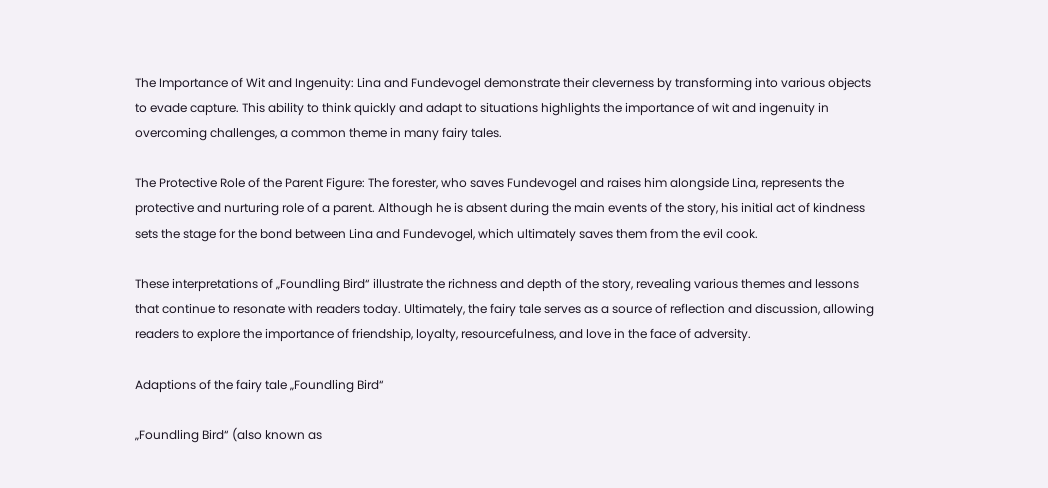The Importance of Wit and Ingenuity: Lina and Fundevogel demonstrate their cleverness by transforming into various objects to evade capture. This ability to think quickly and adapt to situations highlights the importance of wit and ingenuity in overcoming challenges, a common theme in many fairy tales.

The Protective Role of the Parent Figure: The forester, who saves Fundevogel and raises him alongside Lina, represents the protective and nurturing role of a parent. Although he is absent during the main events of the story, his initial act of kindness sets the stage for the bond between Lina and Fundevogel, which ultimately saves them from the evil cook.

These interpretations of „Foundling Bird“ illustrate the richness and depth of the story, revealing various themes and lessons that continue to resonate with readers today. Ultimately, the fairy tale serves as a source of reflection and discussion, allowing readers to explore the importance of friendship, loyalty, resourcefulness, and love in the face of adversity.

Adaptions of the fairy tale „Foundling Bird“

„Foundling Bird“ (also known as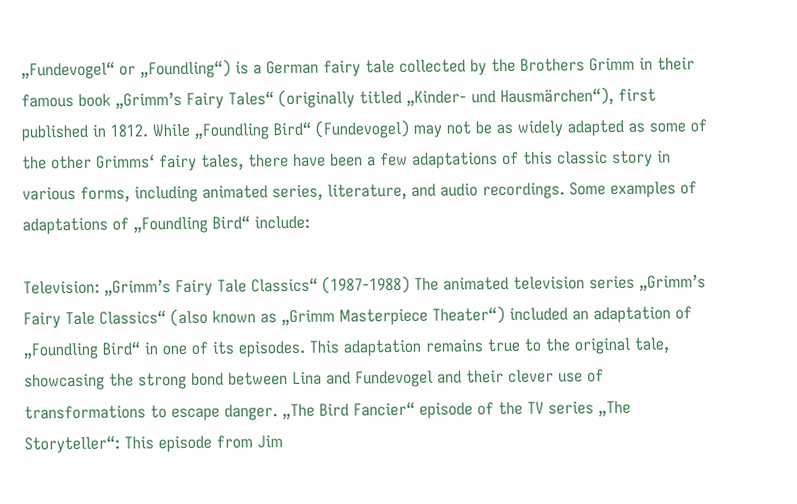„Fundevogel“ or „Foundling“) is a German fairy tale collected by the Brothers Grimm in their famous book „Grimm’s Fairy Tales“ (originally titled „Kinder- und Hausmärchen“), first published in 1812. While „Foundling Bird“ (Fundevogel) may not be as widely adapted as some of the other Grimms‘ fairy tales, there have been a few adaptations of this classic story in various forms, including animated series, literature, and audio recordings. Some examples of adaptations of „Foundling Bird“ include:

Television: „Grimm’s Fairy Tale Classics“ (1987-1988) The animated television series „Grimm’s Fairy Tale Classics“ (also known as „Grimm Masterpiece Theater“) included an adaptation of „Foundling Bird“ in one of its episodes. This adaptation remains true to the original tale, showcasing the strong bond between Lina and Fundevogel and their clever use of transformations to escape danger. „The Bird Fancier“ episode of the TV series „The Storyteller“: This episode from Jim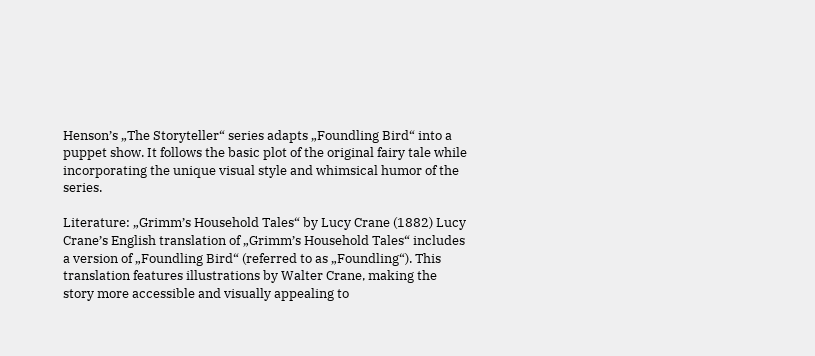Henson’s „The Storyteller“ series adapts „Foundling Bird“ into a puppet show. It follows the basic plot of the original fairy tale while incorporating the unique visual style and whimsical humor of the series.

Literature: „Grimm’s Household Tales“ by Lucy Crane (1882) Lucy Crane’s English translation of „Grimm’s Household Tales“ includes a version of „Foundling Bird“ (referred to as „Foundling“). This translation features illustrations by Walter Crane, making the story more accessible and visually appealing to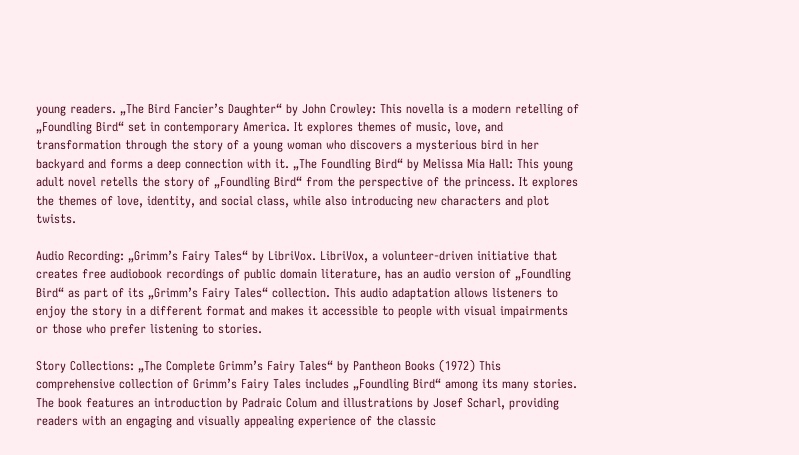young readers. „The Bird Fancier’s Daughter“ by John Crowley: This novella is a modern retelling of „Foundling Bird“ set in contemporary America. It explores themes of music, love, and transformation through the story of a young woman who discovers a mysterious bird in her backyard and forms a deep connection with it. „The Foundling Bird“ by Melissa Mia Hall: This young adult novel retells the story of „Foundling Bird“ from the perspective of the princess. It explores the themes of love, identity, and social class, while also introducing new characters and plot twists.

Audio Recording: „Grimm’s Fairy Tales“ by LibriVox. LibriVox, a volunteer-driven initiative that creates free audiobook recordings of public domain literature, has an audio version of „Foundling Bird“ as part of its „Grimm’s Fairy Tales“ collection. This audio adaptation allows listeners to enjoy the story in a different format and makes it accessible to people with visual impairments or those who prefer listening to stories.

Story Collections: „The Complete Grimm’s Fairy Tales“ by Pantheon Books (1972) This comprehensive collection of Grimm’s Fairy Tales includes „Foundling Bird“ among its many stories. The book features an introduction by Padraic Colum and illustrations by Josef Scharl, providing readers with an engaging and visually appealing experience of the classic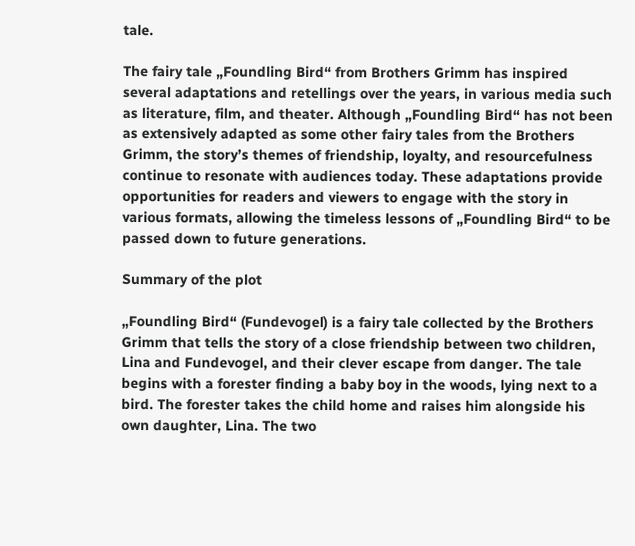tale.

The fairy tale „Foundling Bird“ from Brothers Grimm has inspired several adaptations and retellings over the years, in various media such as literature, film, and theater. Although „Foundling Bird“ has not been as extensively adapted as some other fairy tales from the Brothers Grimm, the story’s themes of friendship, loyalty, and resourcefulness continue to resonate with audiences today. These adaptations provide opportunities for readers and viewers to engage with the story in various formats, allowing the timeless lessons of „Foundling Bird“ to be passed down to future generations.

Summary of the plot

„Foundling Bird“ (Fundevogel) is a fairy tale collected by the Brothers Grimm that tells the story of a close friendship between two children, Lina and Fundevogel, and their clever escape from danger. The tale begins with a forester finding a baby boy in the woods, lying next to a bird. The forester takes the child home and raises him alongside his own daughter, Lina. The two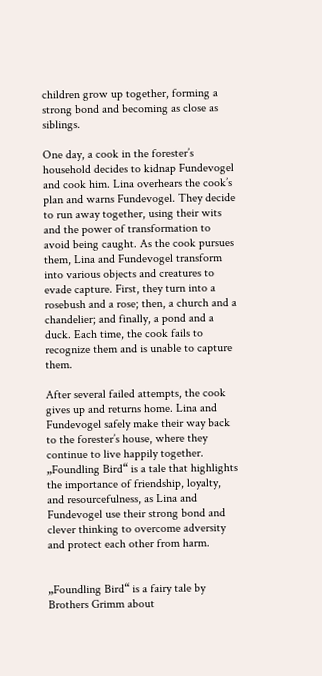children grow up together, forming a strong bond and becoming as close as siblings.

One day, a cook in the forester’s household decides to kidnap Fundevogel and cook him. Lina overhears the cook’s plan and warns Fundevogel. They decide to run away together, using their wits and the power of transformation to avoid being caught. As the cook pursues them, Lina and Fundevogel transform into various objects and creatures to evade capture. First, they turn into a rosebush and a rose; then, a church and a chandelier; and finally, a pond and a duck. Each time, the cook fails to recognize them and is unable to capture them.

After several failed attempts, the cook gives up and returns home. Lina and Fundevogel safely make their way back to the forester’s house, where they continue to live happily together. „Foundling Bird“ is a tale that highlights the importance of friendship, loyalty, and resourcefulness, as Lina and Fundevogel use their strong bond and clever thinking to overcome adversity and protect each other from harm.


„Foundling Bird“ is a fairy tale by Brothers Grimm about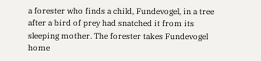a forester who finds a child, Fundevogel, in a tree after a bird of prey had snatched it from its sleeping mother. The forester takes Fundevogel home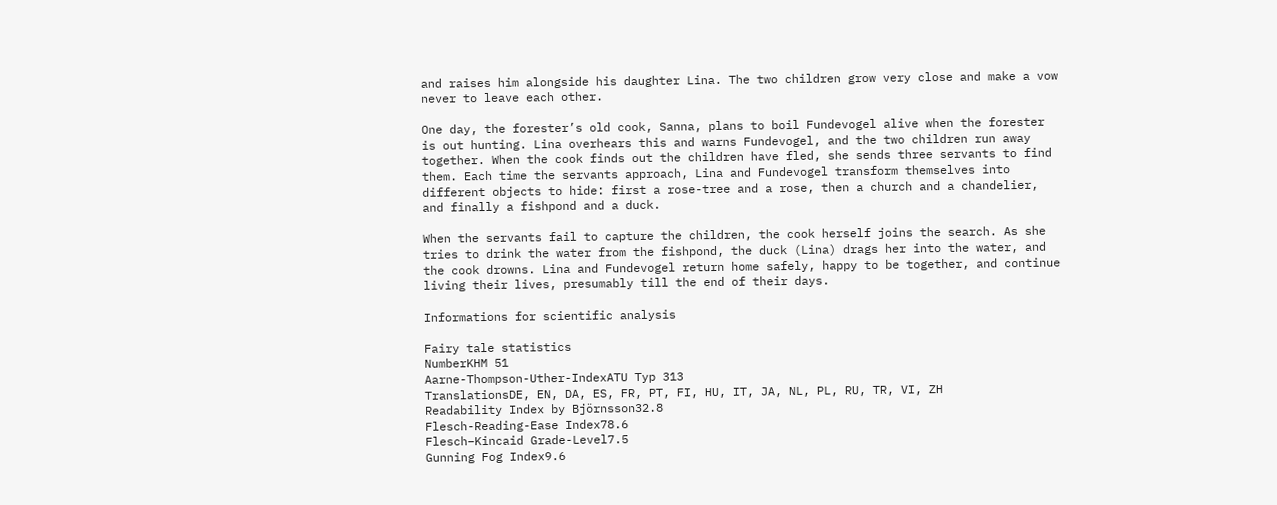and raises him alongside his daughter Lina. The two children grow very close and make a vow never to leave each other.

One day, the forester’s old cook, Sanna, plans to boil Fundevogel alive when the forester is out hunting. Lina overhears this and warns Fundevogel, and the two children run away together. When the cook finds out the children have fled, she sends three servants to find them. Each time the servants approach, Lina and Fundevogel transform themselves into different objects to hide: first a rose-tree and a rose, then a church and a chandelier, and finally a fishpond and a duck.

When the servants fail to capture the children, the cook herself joins the search. As she tries to drink the water from the fishpond, the duck (Lina) drags her into the water, and the cook drowns. Lina and Fundevogel return home safely, happy to be together, and continue living their lives, presumably till the end of their days.

Informations for scientific analysis

Fairy tale statistics
NumberKHM 51
Aarne-Thompson-Uther-IndexATU Typ 313
TranslationsDE, EN, DA, ES, FR, PT, FI, HU, IT, JA, NL, PL, RU, TR, VI, ZH
Readability Index by Björnsson32.8
Flesch-Reading-Ease Index78.6
Flesch–Kincaid Grade-Level7.5
Gunning Fog Index9.6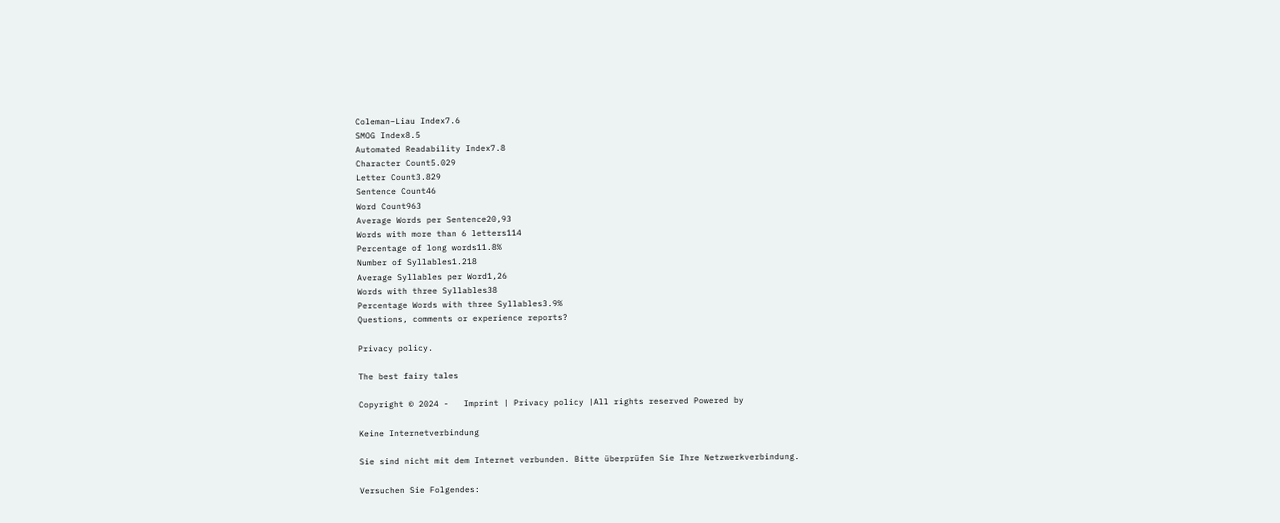Coleman–Liau Index7.6
SMOG Index8.5
Automated Readability Index7.8
Character Count5.029
Letter Count3.829
Sentence Count46
Word Count963
Average Words per Sentence20,93
Words with more than 6 letters114
Percentage of long words11.8%
Number of Syllables1.218
Average Syllables per Word1,26
Words with three Syllables38
Percentage Words with three Syllables3.9%
Questions, comments or experience reports?

Privacy policy.

The best fairy tales

Copyright © 2024 -   Imprint | Privacy policy |All rights reserved Powered by

Keine Internetverbindung

Sie sind nicht mit dem Internet verbunden. Bitte überprüfen Sie Ihre Netzwerkverbindung.

Versuchen Sie Folgendes: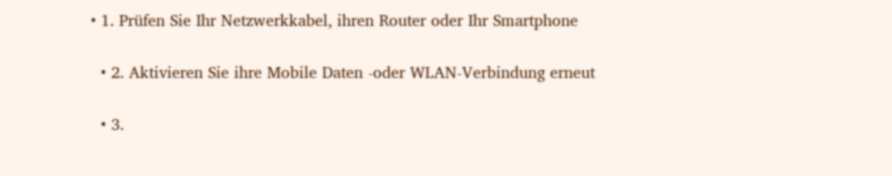• 1. Prüfen Sie Ihr Netzwerkkabel, ihren Router oder Ihr Smartphone

  • 2. Aktivieren Sie ihre Mobile Daten -oder WLAN-Verbindung erneut

  • 3.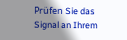Prüfen Sie das Signal an Ihrem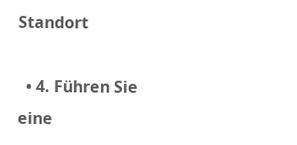Standort

  • 4. Führen Sie eine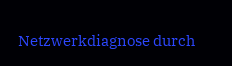Netzwerkdiagnose durch